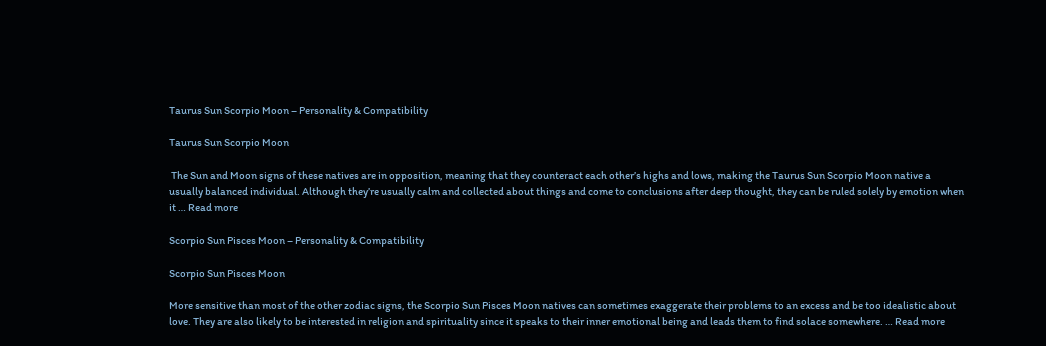Taurus Sun Scorpio Moon – Personality & Compatibility

Taurus Sun Scorpio Moon

 The Sun and Moon signs of these natives are in opposition, meaning that they counteract each other’s highs and lows, making the Taurus Sun Scorpio Moon native a usually balanced individual. Although they’re usually calm and collected about things and come to conclusions after deep thought, they can be ruled solely by emotion when it … Read more

Scorpio Sun Pisces Moon – Personality & Compatibility

Scorpio Sun Pisces Moon

More sensitive than most of the other zodiac signs, the Scorpio Sun Pisces Moon natives can sometimes exaggerate their problems to an excess and be too idealistic about love. They are also likely to be interested in religion and spirituality since it speaks to their inner emotional being and leads them to find solace somewhere. … Read more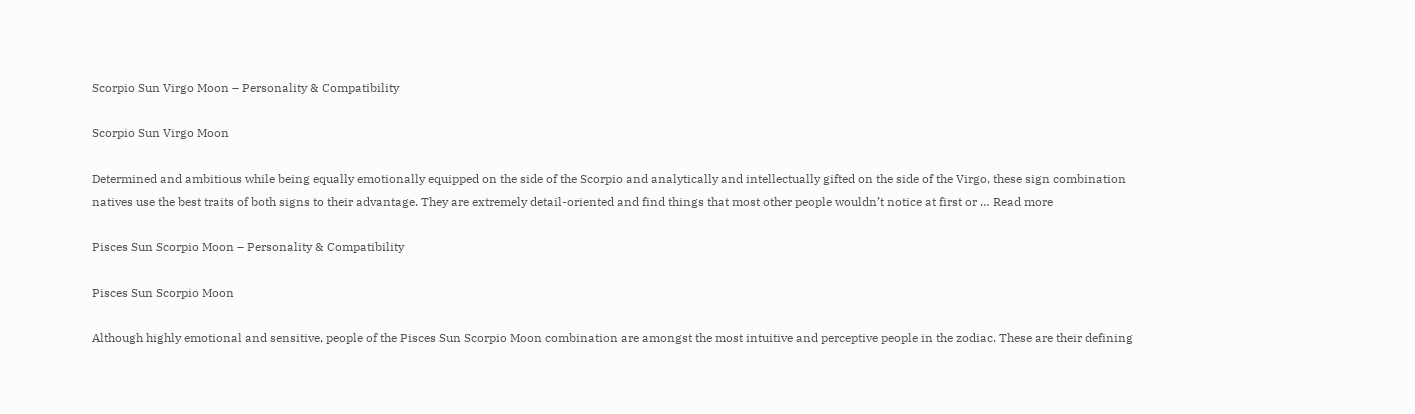Scorpio Sun Virgo Moon – Personality & Compatibility

Scorpio Sun Virgo Moon

Determined and ambitious while being equally emotionally equipped on the side of the Scorpio and analytically and intellectually gifted on the side of the Virgo, these sign combination natives use the best traits of both signs to their advantage. They are extremely detail-oriented and find things that most other people wouldn’t notice at first or … Read more

Pisces Sun Scorpio Moon – Personality & Compatibility

Pisces Sun Scorpio Moon

Although highly emotional and sensitive, people of the Pisces Sun Scorpio Moon combination are amongst the most intuitive and perceptive people in the zodiac. These are their defining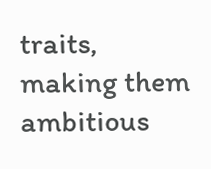traits, making them ambitious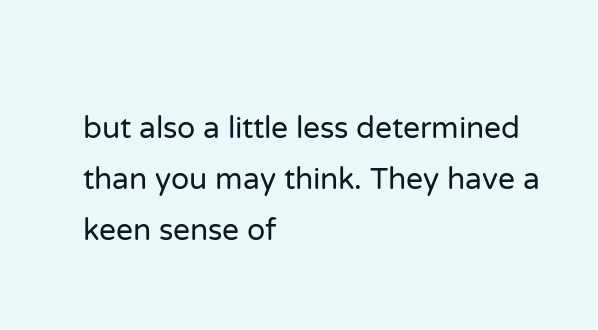but also a little less determined than you may think. They have a keen sense of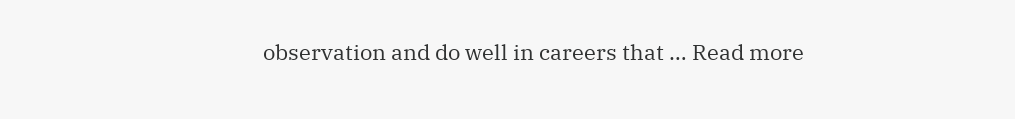observation and do well in careers that … Read more